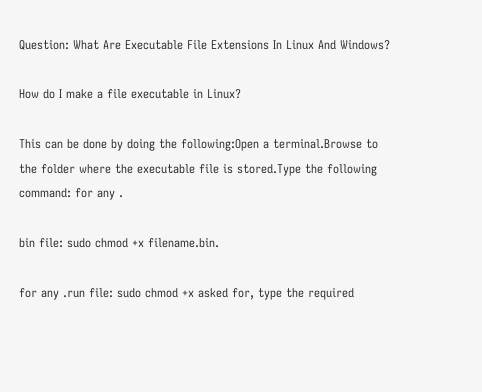Question: What Are Executable File Extensions In Linux And Windows?

How do I make a file executable in Linux?

This can be done by doing the following:Open a terminal.Browse to the folder where the executable file is stored.Type the following command: for any .

bin file: sudo chmod +x filename.bin.

for any .run file: sudo chmod +x asked for, type the required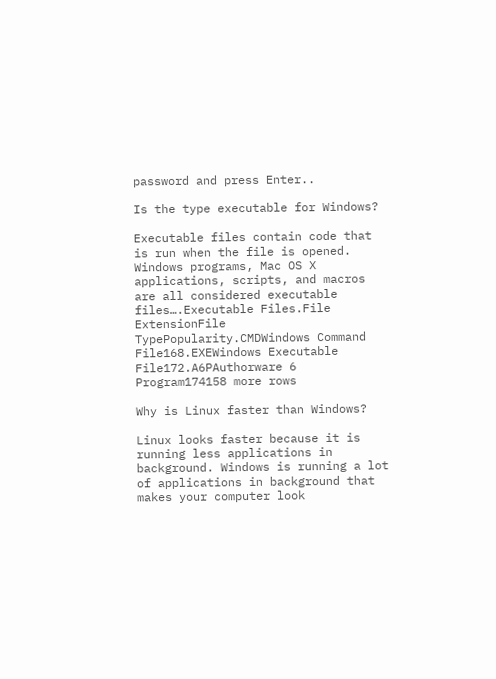password and press Enter..

Is the type executable for Windows?

Executable files contain code that is run when the file is opened. Windows programs, Mac OS X applications, scripts, and macros are all considered executable files….Executable Files.File ExtensionFile TypePopularity.CMDWindows Command File168.EXEWindows Executable File172.A6PAuthorware 6 Program174158 more rows

Why is Linux faster than Windows?

Linux looks faster because it is running less applications in background. Windows is running a lot of applications in background that makes your computer look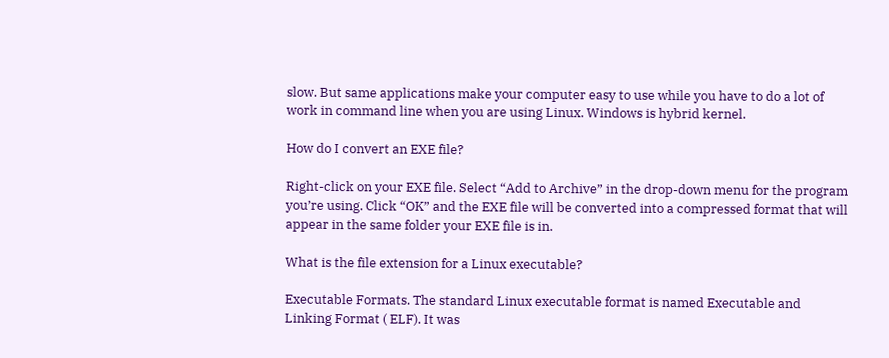slow. But same applications make your computer easy to use while you have to do a lot of work in command line when you are using Linux. Windows is hybrid kernel.

How do I convert an EXE file?

Right-click on your EXE file. Select “Add to Archive” in the drop-down menu for the program you’re using. Click “OK” and the EXE file will be converted into a compressed format that will appear in the same folder your EXE file is in.

What is the file extension for a Linux executable?

Executable Formats. The standard Linux executable format is named Executable and Linking Format ( ELF). It was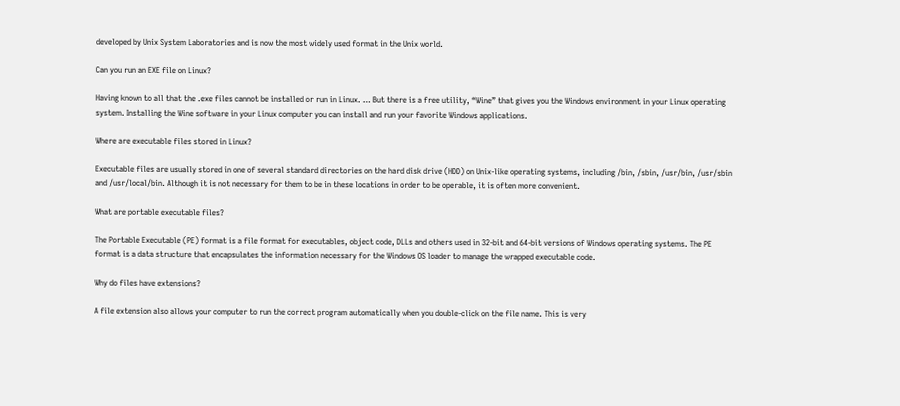developed by Unix System Laboratories and is now the most widely used format in the Unix world.

Can you run an EXE file on Linux?

Having known to all that the .exe files cannot be installed or run in Linux. … But there is a free utility, “Wine” that gives you the Windows environment in your Linux operating system. Installing the Wine software in your Linux computer you can install and run your favorite Windows applications.

Where are executable files stored in Linux?

Executable files are usually stored in one of several standard directories on the hard disk drive (HDD) on Unix-like operating systems, including /bin, /sbin, /usr/bin, /usr/sbin and /usr/local/bin. Although it is not necessary for them to be in these locations in order to be operable, it is often more convenient.

What are portable executable files?

The Portable Executable (PE) format is a file format for executables, object code, DLLs and others used in 32-bit and 64-bit versions of Windows operating systems. The PE format is a data structure that encapsulates the information necessary for the Windows OS loader to manage the wrapped executable code.

Why do files have extensions?

A file extension also allows your computer to run the correct program automatically when you double-click on the file name. This is very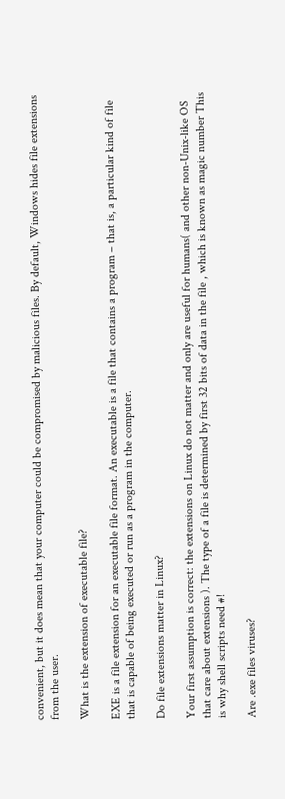convenient, but it does mean that your computer could be compromised by malicious files. By default, Windows hides file extensions from the user.

What is the extension of executable file?

EXE is a file extension for an executable file format. An executable is a file that contains a program – that is, a particular kind of file that is capable of being executed or run as a program in the computer.

Do file extensions matter in Linux?

Your first assumption is correct: the extensions on Linux do not matter and only are useful for humans( and other non-Unix-like OS that care about extensions ). The type of a file is determined by first 32 bits of data in the file , which is known as magic number This is why shell scripts need #!

Are .exe files viruses?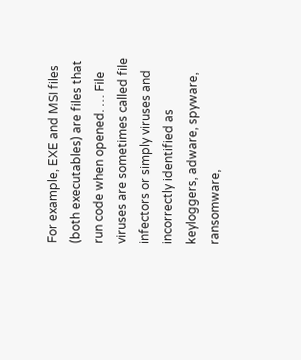For example, EXE and MSI files (both executables) are files that run code when opened. … File viruses are sometimes called file infectors or simply viruses and incorrectly identified as keyloggers, adware, spyware, ransomware,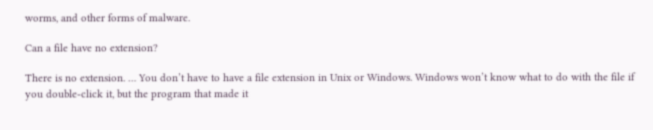worms, and other forms of malware.

Can a file have no extension?

There is no extension. … You don’t have to have a file extension in Unix or Windows. Windows won’t know what to do with the file if you double-click it, but the program that made it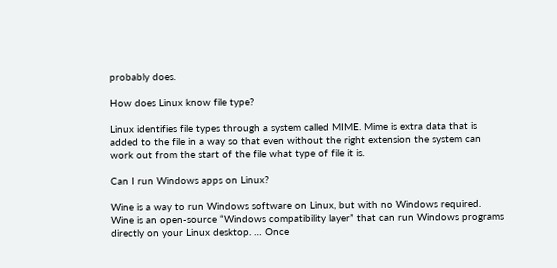probably does.

How does Linux know file type?

Linux identifies file types through a system called MIME. Mime is extra data that is added to the file in a way so that even without the right extension the system can work out from the start of the file what type of file it is.

Can I run Windows apps on Linux?

Wine is a way to run Windows software on Linux, but with no Windows required. Wine is an open-source “Windows compatibility layer” that can run Windows programs directly on your Linux desktop. … Once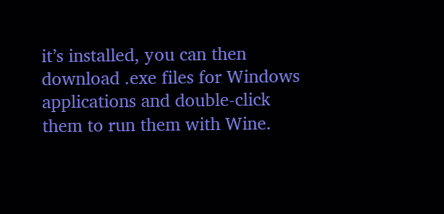it’s installed, you can then download .exe files for Windows applications and double-click them to run them with Wine.